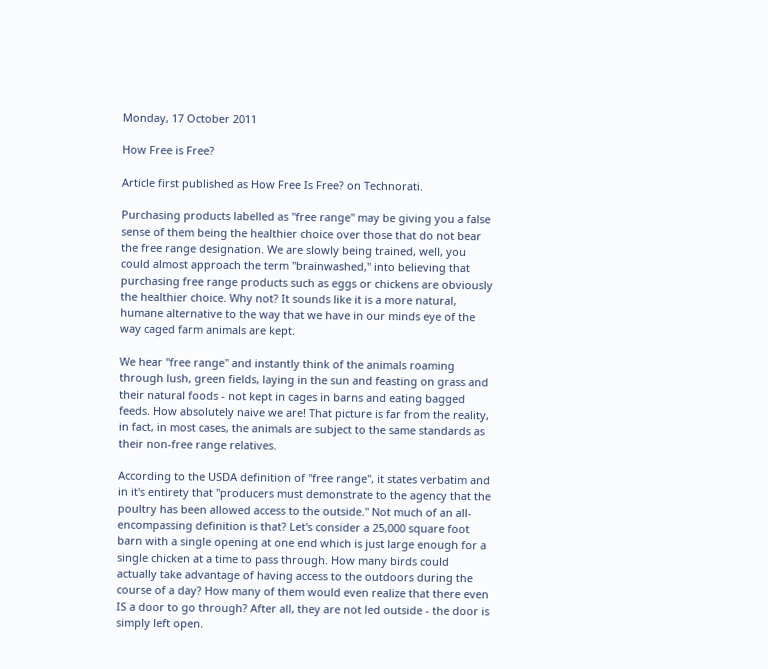Monday, 17 October 2011

How Free is Free?

Article first published as How Free Is Free? on Technorati.

Purchasing products labelled as "free range" may be giving you a false sense of them being the healthier choice over those that do not bear the free range designation. We are slowly being trained, well, you could almost approach the term "brainwashed," into believing that purchasing free range products such as eggs or chickens are obviously the healthier choice. Why not? It sounds like it is a more natural, humane alternative to the way that we have in our minds eye of the way caged farm animals are kept.

We hear "free range" and instantly think of the animals roaming through lush, green fields, laying in the sun and feasting on grass and their natural foods - not kept in cages in barns and eating bagged feeds. How absolutely naive we are! That picture is far from the reality, in fact, in most cases, the animals are subject to the same standards as their non-free range relatives.

According to the USDA definition of "free range", it states verbatim and in it's entirety that "producers must demonstrate to the agency that the poultry has been allowed access to the outside." Not much of an all-encompassing definition is that? Let's consider a 25,000 square foot barn with a single opening at one end which is just large enough for a single chicken at a time to pass through. How many birds could actually take advantage of having access to the outdoors during the course of a day? How many of them would even realize that there even IS a door to go through? After all, they are not led outside - the door is simply left open.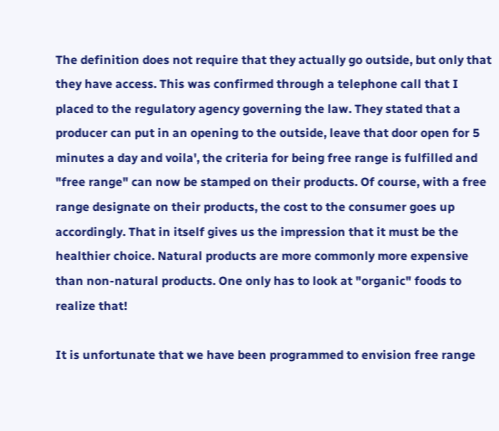The definition does not require that they actually go outside, but only that they have access. This was confirmed through a telephone call that I placed to the regulatory agency governing the law. They stated that a producer can put in an opening to the outside, leave that door open for 5 minutes a day and voila', the criteria for being free range is fulfilled and "free range" can now be stamped on their products. Of course, with a free range designate on their products, the cost to the consumer goes up accordingly. That in itself gives us the impression that it must be the healthier choice. Natural products are more commonly more expensive than non-natural products. One only has to look at "organic" foods to realize that!

It is unfortunate that we have been programmed to envision free range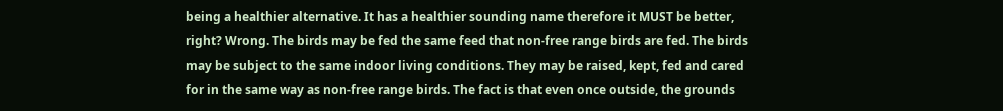being a healthier alternative. It has a healthier sounding name therefore it MUST be better, right? Wrong. The birds may be fed the same feed that non-free range birds are fed. The birds may be subject to the same indoor living conditions. They may be raised, kept, fed and cared for in the same way as non-free range birds. The fact is that even once outside, the grounds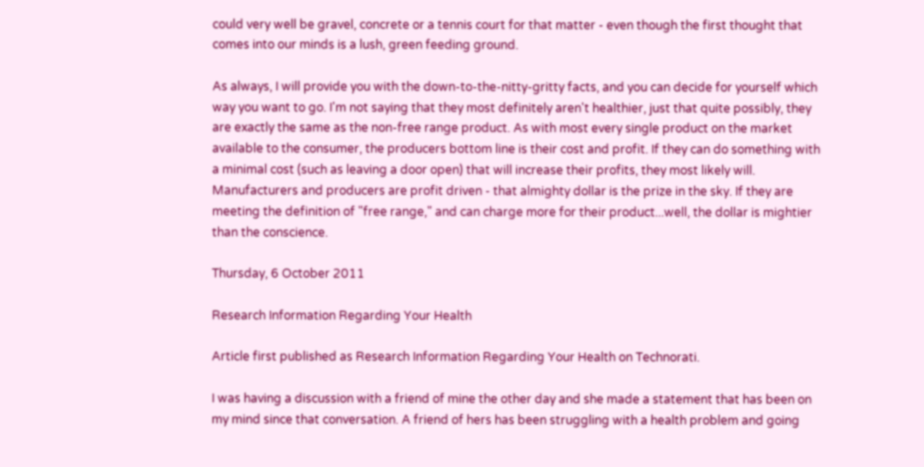could very well be gravel, concrete or a tennis court for that matter - even though the first thought that comes into our minds is a lush, green feeding ground.

As always, I will provide you with the down-to-the-nitty-gritty facts, and you can decide for yourself which way you want to go. I'm not saying that they most definitely aren't healthier, just that quite possibly, they are exactly the same as the non-free range product. As with most every single product on the market available to the consumer, the producers bottom line is their cost and profit. If they can do something with a minimal cost (such as leaving a door open) that will increase their profits, they most likely will. Manufacturers and producers are profit driven - that almighty dollar is the prize in the sky. If they are meeting the definition of "free range," and can charge more for their product...well, the dollar is mightier than the conscience.

Thursday, 6 October 2011

Research Information Regarding Your Health

Article first published as Research Information Regarding Your Health on Technorati.

I was having a discussion with a friend of mine the other day and she made a statement that has been on my mind since that conversation. A friend of hers has been struggling with a health problem and going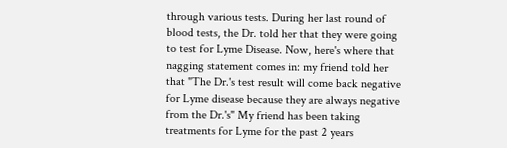through various tests. During her last round of blood tests, the Dr. told her that they were going to test for Lyme Disease. Now, here's where that nagging statement comes in: my friend told her that "The Dr.'s test result will come back negative for Lyme disease because they are always negative from the Dr.'s" My friend has been taking treatments for Lyme for the past 2 years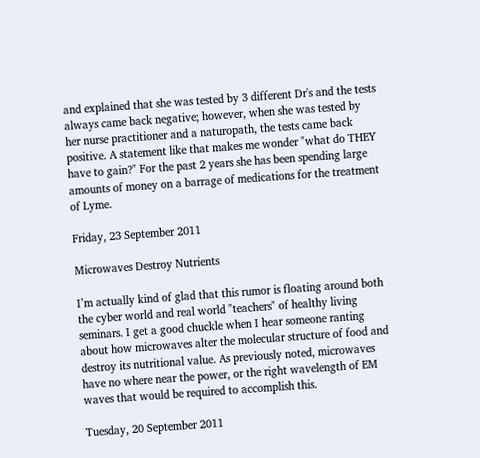and explained that she was tested by 3 different Dr's and the tests always came back negative; however, when she was tested by her nurse practitioner and a naturopath, the tests came back positive. A statement like that makes me wonder "what do THEY have to gain?" For the past 2 years she has been spending large amounts of money on a barrage of medications for the treatment of Lyme.

Friday, 23 September 2011

Microwaves Destroy Nutrients

I’m actually kind of glad that this rumor is floating around both the cyber world and real world "teachers" of healthy living seminars. I get a good chuckle when I hear someone ranting about how microwaves alter the molecular structure of food and destroy its nutritional value. As previously noted, microwaves have no where near the power, or the right wavelength of EM waves that would be required to accomplish this.

Tuesday, 20 September 2011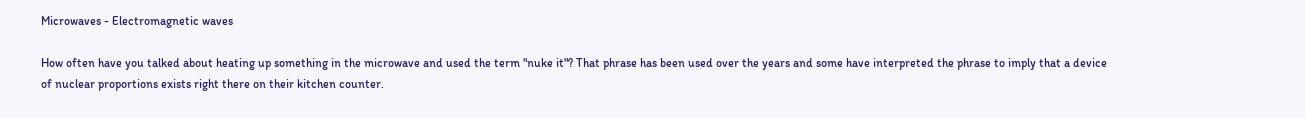Microwaves - Electromagnetic waves

How often have you talked about heating up something in the microwave and used the term "nuke it"? That phrase has been used over the years and some have interpreted the phrase to imply that a device of nuclear proportions exists right there on their kitchen counter.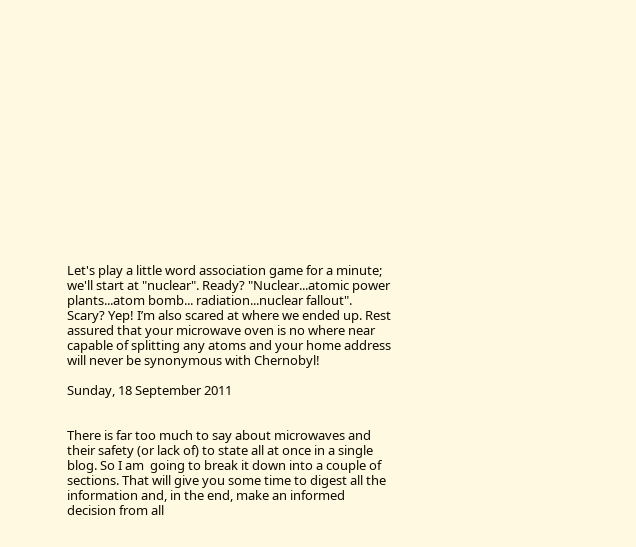Let's play a little word association game for a minute; we'll start at "nuclear". Ready? "Nuclear...atomic power plants...atom bomb... radiation...nuclear fallout". Scary? Yep! I’m also scared at where we ended up. Rest assured that your microwave oven is no where near capable of splitting any atoms and your home address will never be synonymous with Chernobyl!

Sunday, 18 September 2011


There is far too much to say about microwaves and their safety (or lack of) to state all at once in a single blog. So I am  going to break it down into a couple of sections. That will give you some time to digest all the information and, in the end, make an informed decision from all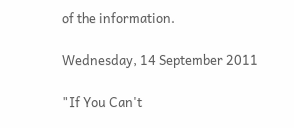of the information.

Wednesday, 14 September 2011

"If You Can't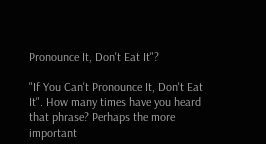Pronounce It, Don't Eat It"?

"If You Can't Pronounce It, Don't Eat It". How many times have you heard that phrase? Perhaps the more important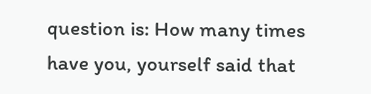question is: How many times have you, yourself said that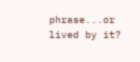phrase...or lived by it?